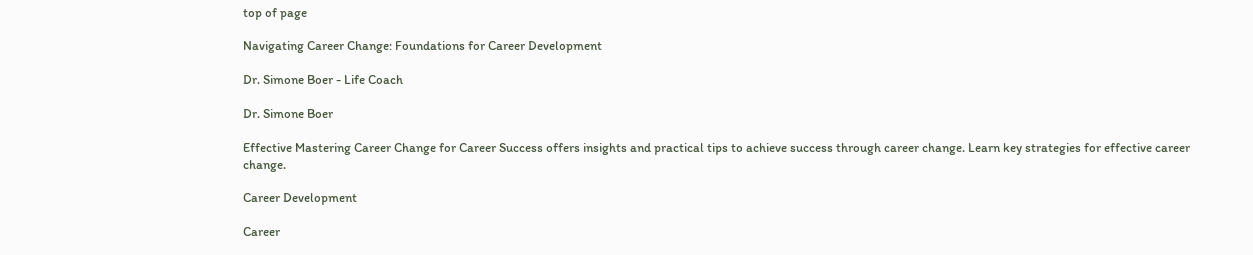top of page

Navigating Career Change: Foundations for Career Development

Dr. Simone Boer - Life Coach

Dr. Simone Boer

Effective Mastering Career Change for Career Success offers insights and practical tips to achieve success through career change. Learn key strategies for effective career change.

Career Development

Career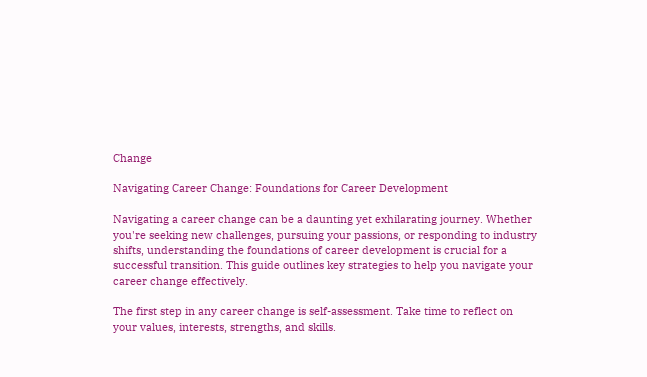Change

Navigating Career Change: Foundations for Career Development

Navigating a career change can be a daunting yet exhilarating journey. Whether you're seeking new challenges, pursuing your passions, or responding to industry shifts, understanding the foundations of career development is crucial for a successful transition. This guide outlines key strategies to help you navigate your career change effectively.

The first step in any career change is self-assessment. Take time to reflect on your values, interests, strengths, and skills.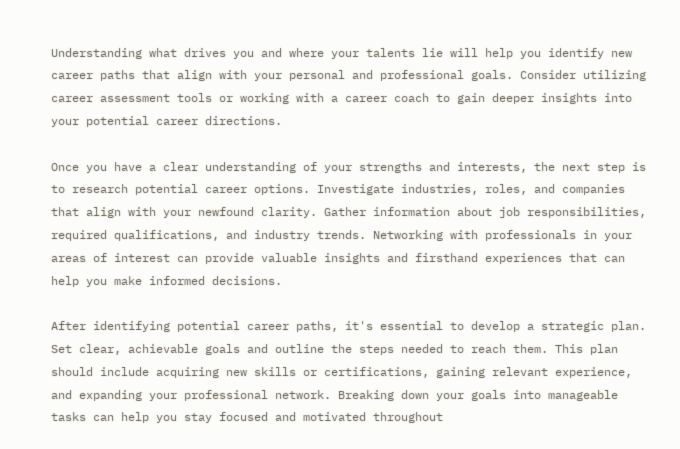Understanding what drives you and where your talents lie will help you identify new career paths that align with your personal and professional goals. Consider utilizing career assessment tools or working with a career coach to gain deeper insights into your potential career directions.

Once you have a clear understanding of your strengths and interests, the next step is to research potential career options. Investigate industries, roles, and companies that align with your newfound clarity. Gather information about job responsibilities, required qualifications, and industry trends. Networking with professionals in your areas of interest can provide valuable insights and firsthand experiences that can help you make informed decisions.

After identifying potential career paths, it's essential to develop a strategic plan. Set clear, achievable goals and outline the steps needed to reach them. This plan should include acquiring new skills or certifications, gaining relevant experience, and expanding your professional network. Breaking down your goals into manageable tasks can help you stay focused and motivated throughout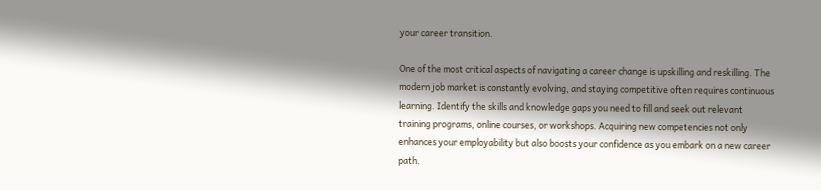your career transition.

One of the most critical aspects of navigating a career change is upskilling and reskilling. The modern job market is constantly evolving, and staying competitive often requires continuous learning. Identify the skills and knowledge gaps you need to fill and seek out relevant training programs, online courses, or workshops. Acquiring new competencies not only enhances your employability but also boosts your confidence as you embark on a new career path.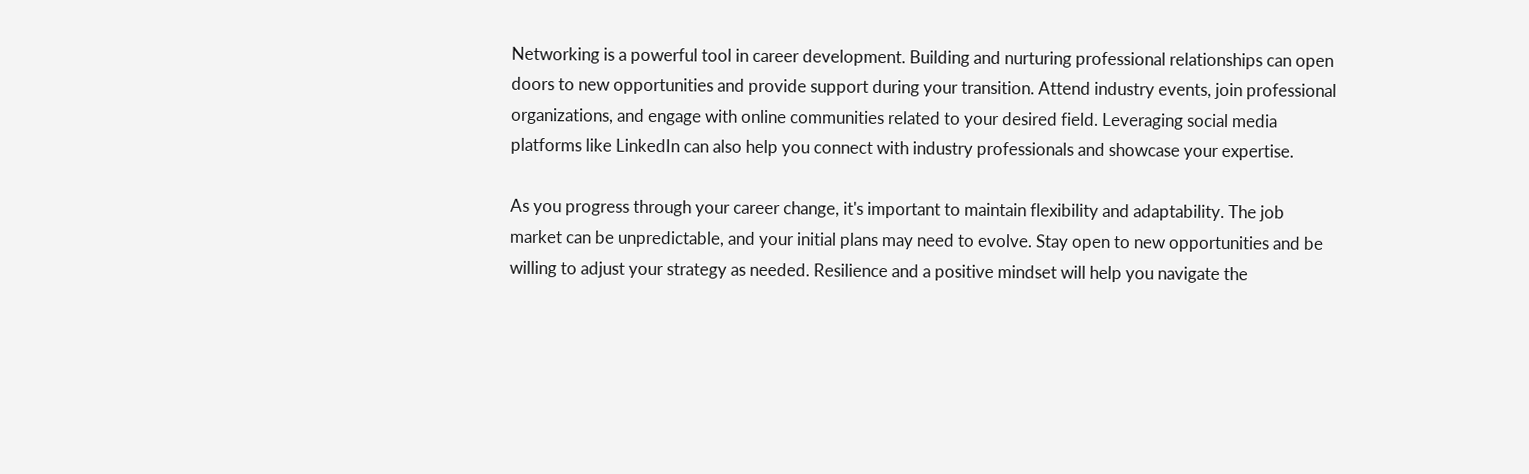Networking is a powerful tool in career development. Building and nurturing professional relationships can open doors to new opportunities and provide support during your transition. Attend industry events, join professional organizations, and engage with online communities related to your desired field. Leveraging social media platforms like LinkedIn can also help you connect with industry professionals and showcase your expertise.

As you progress through your career change, it's important to maintain flexibility and adaptability. The job market can be unpredictable, and your initial plans may need to evolve. Stay open to new opportunities and be willing to adjust your strategy as needed. Resilience and a positive mindset will help you navigate the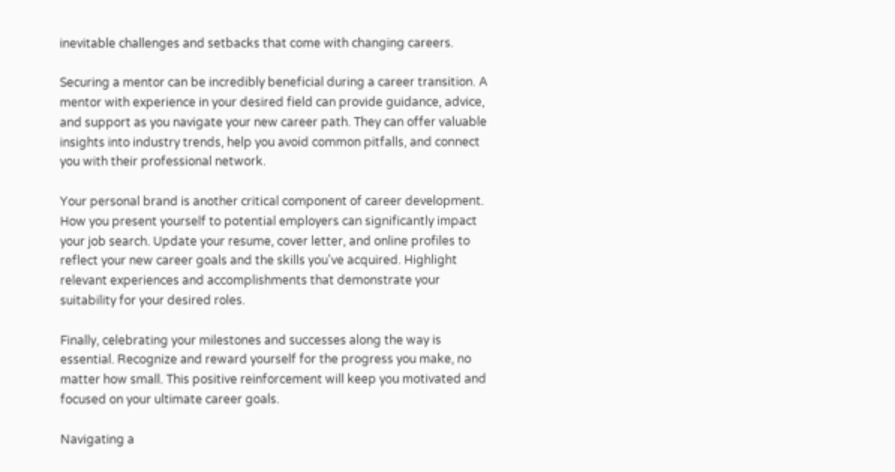inevitable challenges and setbacks that come with changing careers.

Securing a mentor can be incredibly beneficial during a career transition. A mentor with experience in your desired field can provide guidance, advice, and support as you navigate your new career path. They can offer valuable insights into industry trends, help you avoid common pitfalls, and connect you with their professional network.

Your personal brand is another critical component of career development. How you present yourself to potential employers can significantly impact your job search. Update your resume, cover letter, and online profiles to reflect your new career goals and the skills you've acquired. Highlight relevant experiences and accomplishments that demonstrate your suitability for your desired roles.

Finally, celebrating your milestones and successes along the way is essential. Recognize and reward yourself for the progress you make, no matter how small. This positive reinforcement will keep you motivated and focused on your ultimate career goals.

Navigating a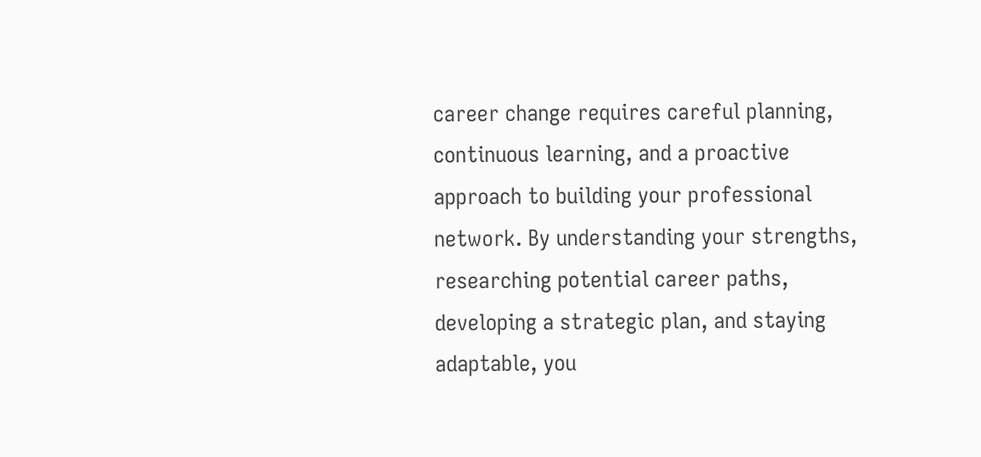career change requires careful planning, continuous learning, and a proactive approach to building your professional network. By understanding your strengths, researching potential career paths, developing a strategic plan, and staying adaptable, you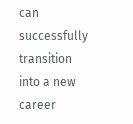can successfully transition into a new career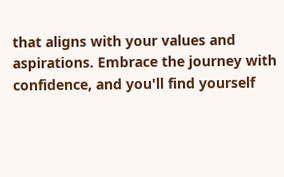that aligns with your values and aspirations. Embrace the journey with confidence, and you'll find yourself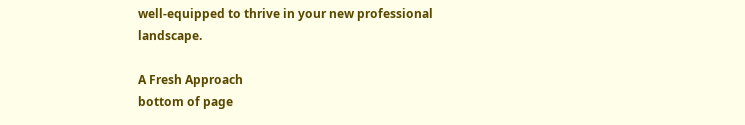well-equipped to thrive in your new professional landscape.

A Fresh Approach
bottom of page